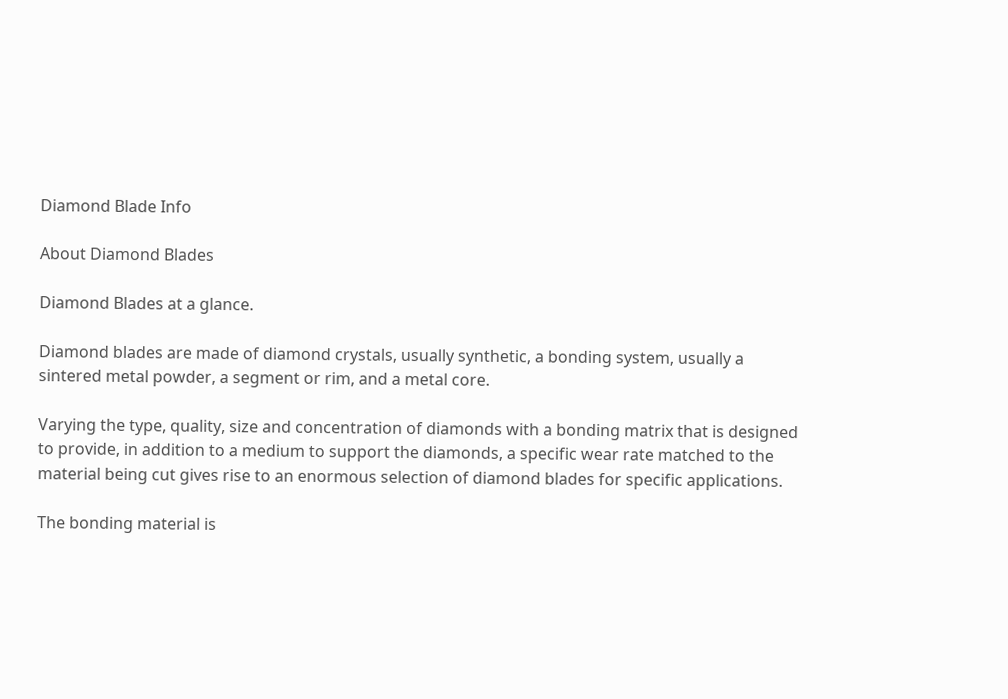Diamond Blade Info

About Diamond Blades

Diamond Blades at a glance.

Diamond blades are made of diamond crystals, usually synthetic, a bonding system, usually a sintered metal powder, a segment or rim, and a metal core.

Varying the type, quality, size and concentration of diamonds with a bonding matrix that is designed to provide, in addition to a medium to support the diamonds, a specific wear rate matched to the material being cut gives rise to an enormous selection of diamond blades for specific applications.

The bonding material is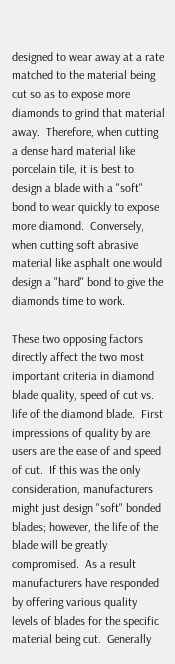designed to wear away at a rate matched to the material being cut so as to expose more diamonds to grind that material away.  Therefore, when cutting a dense hard material like porcelain tile, it is best to design a blade with a "soft" bond to wear quickly to expose more diamond.  Conversely, when cutting soft abrasive material like asphalt one would design a "hard" bond to give the diamonds time to work.

These two opposing factors directly affect the two most important criteria in diamond blade quality, speed of cut vs. life of the diamond blade.  First impressions of quality by are users are the ease of and speed of cut.  If this was the only consideration, manufacturers might just design "soft" bonded blades; however, the life of the blade will be greatly compromised.  As a result manufacturers have responded by offering various quality levels of blades for the specific material being cut.  Generally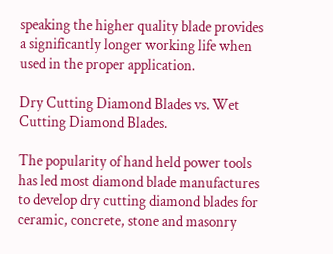speaking the higher quality blade provides a significantly longer working life when used in the proper application.

Dry Cutting Diamond Blades vs. Wet Cutting Diamond Blades.

The popularity of hand held power tools has led most diamond blade manufactures to develop dry cutting diamond blades for ceramic, concrete, stone and masonry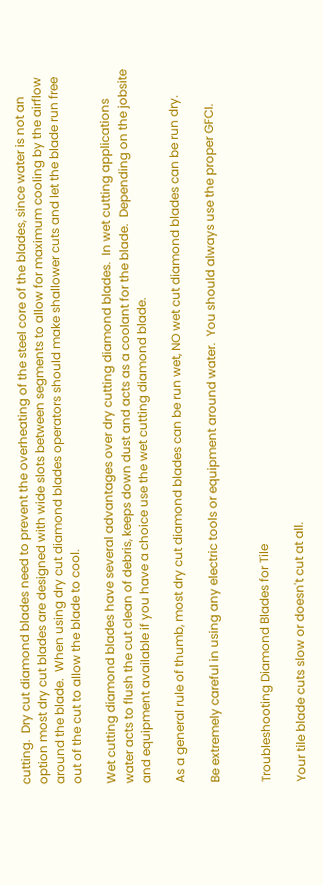cutting.  Dry cut diamond blades need to prevent the overheating of the steel core of the blades, since water is not an option most dry cut blades are designed with wide slots between segments to allow for maximum cooling by the airflow around the blade.  When using dry cut diamond blades operators should make shallower cuts and let the blade run free out of the cut to allow the blade to cool.

Wet cutting diamond blades have several advantages over dry cutting diamond blades.  In wet cutting applications water acts to flush the cut clean of debris, keeps down dust and acts as a coolant for the blade.  Depending on the jobsite and equipment available if you have a choice use the wet cutting diamond blade.

As a general rule of thumb, most dry cut diamond blades can be run wet, NO wet cut diamond blades can be run dry.

Be extremely careful in using any electric tools or equipment around water.  You should always use the proper GFCI.


Troubleshooting Diamond Blades for Tile

Your tile blade cuts slow or doesn't cut at all.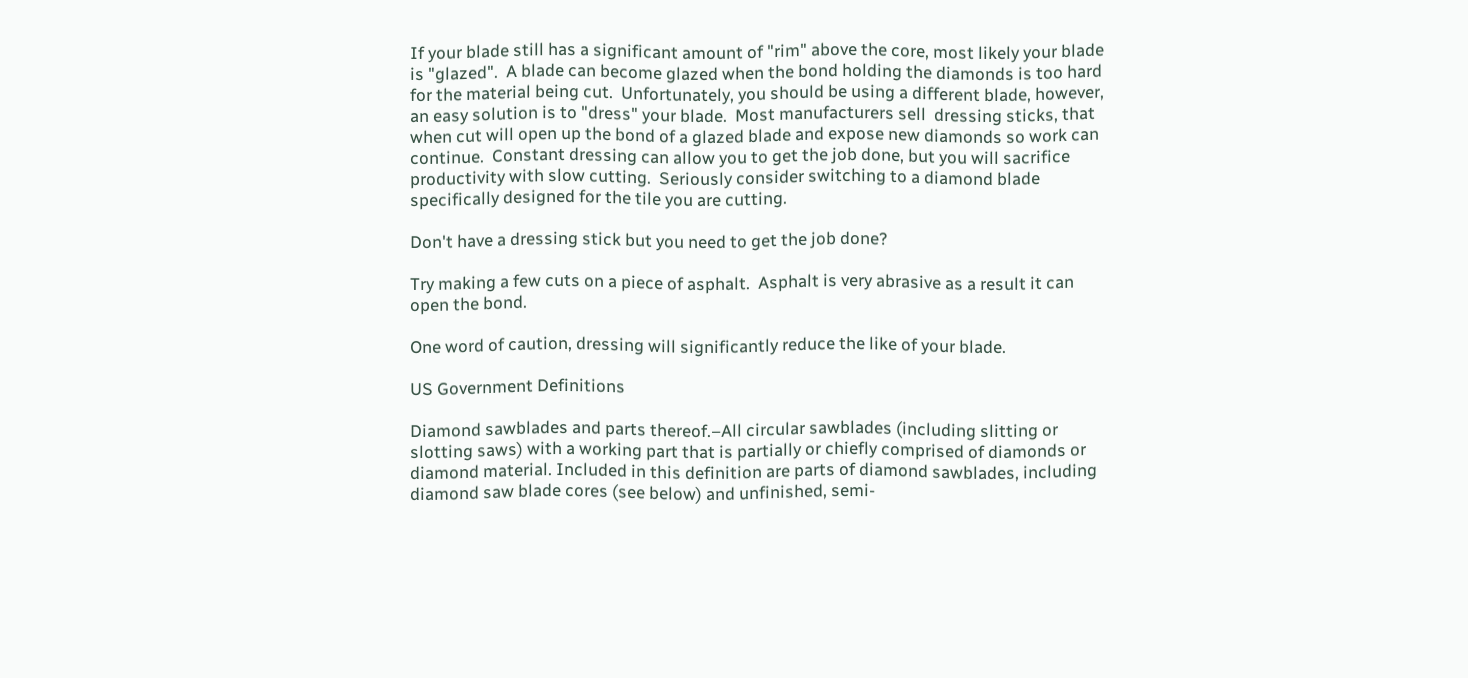If your blade still has a significant amount of "rim" above the core, most likely your blade is "glazed".  A blade can become glazed when the bond holding the diamonds is too hard for the material being cut.  Unfortunately, you should be using a different blade, however, an easy solution is to "dress" your blade.  Most manufacturers sell  dressing sticks, that when cut will open up the bond of a glazed blade and expose new diamonds so work can continue.  Constant dressing can allow you to get the job done, but you will sacrifice productivity with slow cutting.  Seriously consider switching to a diamond blade specifically designed for the tile you are cutting.

Don't have a dressing stick but you need to get the job done?

Try making a few cuts on a piece of asphalt.  Asphalt is very abrasive as a result it can open the bond.

One word of caution, dressing will significantly reduce the like of your blade.

US Government Definitions

Diamond sawblades and parts thereof.–All circular sawblades (including slitting or slotting saws) with a working part that is partially or chiefly comprised of diamonds or diamond material. Included in this definition are parts of diamond sawblades, including diamond saw blade cores (see below) and unfinished, semi-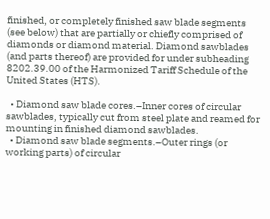finished, or completely finished saw blade segments (see below) that are partially or chiefly comprised of diamonds or diamond material. Diamond sawblades (and parts thereof) are provided for under subheading 8202.39.00 of the Harmonized Tariff Schedule of the United States (HTS).

  • Diamond saw blade cores.–Inner cores of circular sawblades, typically cut from steel plate and reamed for mounting in finished diamond sawblades.
  • Diamond saw blade segments.–Outer rings (or working parts) of circular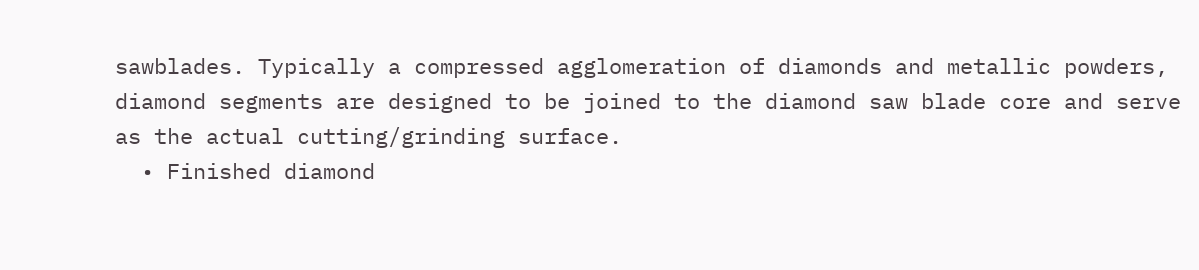sawblades. Typically a compressed agglomeration of diamonds and metallic powders, diamond segments are designed to be joined to the diamond saw blade core and serve as the actual cutting/grinding surface.
  • Finished diamond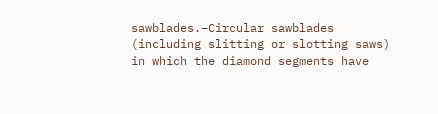sawblades.–Circular sawblades (including slitting or slotting saws) in which the diamond segments have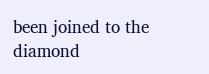been joined to the diamond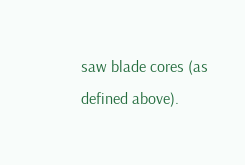saw blade cores (as defined above).